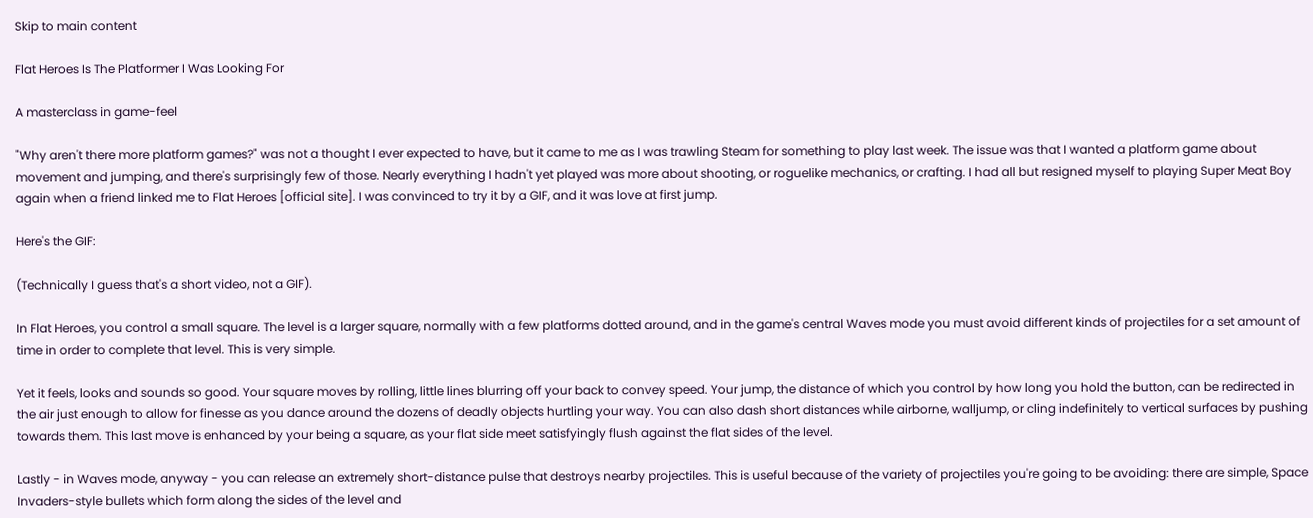Skip to main content

Flat Heroes Is The Platformer I Was Looking For

A masterclass in game-feel

"Why aren't there more platform games?" was not a thought I ever expected to have, but it came to me as I was trawling Steam for something to play last week. The issue was that I wanted a platform game about movement and jumping, and there's surprisingly few of those. Nearly everything I hadn't yet played was more about shooting, or roguelike mechanics, or crafting. I had all but resigned myself to playing Super Meat Boy again when a friend linked me to Flat Heroes [official site]. I was convinced to try it by a GIF, and it was love at first jump.

Here's the GIF:

(Technically I guess that's a short video, not a GIF).

In Flat Heroes, you control a small square. The level is a larger square, normally with a few platforms dotted around, and in the game's central Waves mode you must avoid different kinds of projectiles for a set amount of time in order to complete that level. This is very simple.

Yet it feels, looks and sounds so good. Your square moves by rolling, little lines blurring off your back to convey speed. Your jump, the distance of which you control by how long you hold the button, can be redirected in the air just enough to allow for finesse as you dance around the dozens of deadly objects hurtling your way. You can also dash short distances while airborne, walljump, or cling indefinitely to vertical surfaces by pushing towards them. This last move is enhanced by your being a square, as your flat side meet satisfyingly flush against the flat sides of the level.

Lastly - in Waves mode, anyway - you can release an extremely short-distance pulse that destroys nearby projectiles. This is useful because of the variety of projectiles you're going to be avoiding: there are simple, Space Invaders-style bullets which form along the sides of the level and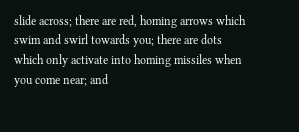slide across; there are red, homing arrows which swim and swirl towards you; there are dots which only activate into homing missiles when you come near; and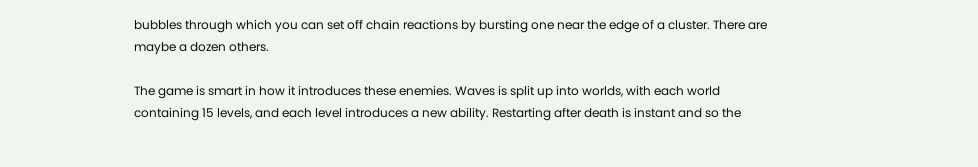bubbles through which you can set off chain reactions by bursting one near the edge of a cluster. There are maybe a dozen others.

The game is smart in how it introduces these enemies. Waves is split up into worlds, with each world containing 15 levels, and each level introduces a new ability. Restarting after death is instant and so the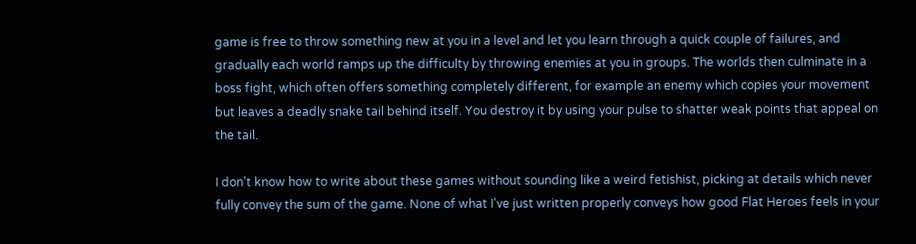game is free to throw something new at you in a level and let you learn through a quick couple of failures, and gradually each world ramps up the difficulty by throwing enemies at you in groups. The worlds then culminate in a boss fight, which often offers something completely different, for example an enemy which copies your movement but leaves a deadly snake tail behind itself. You destroy it by using your pulse to shatter weak points that appeal on the tail.

I don't know how to write about these games without sounding like a weird fetishist, picking at details which never fully convey the sum of the game. None of what I've just written properly conveys how good Flat Heroes feels in your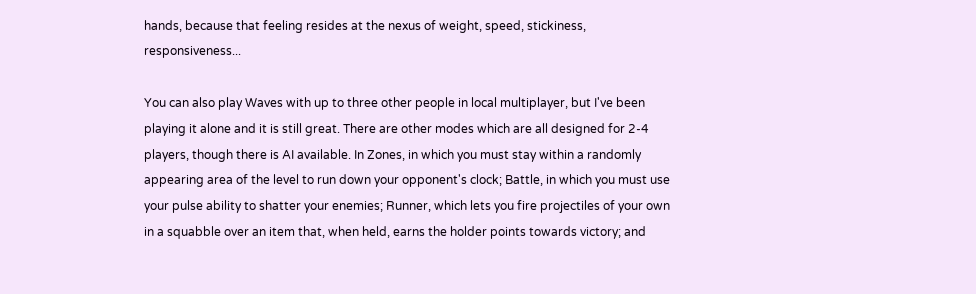hands, because that feeling resides at the nexus of weight, speed, stickiness, responsiveness...

You can also play Waves with up to three other people in local multiplayer, but I've been playing it alone and it is still great. There are other modes which are all designed for 2-4 players, though there is AI available. In Zones, in which you must stay within a randomly appearing area of the level to run down your opponent's clock; Battle, in which you must use your pulse ability to shatter your enemies; Runner, which lets you fire projectiles of your own in a squabble over an item that, when held, earns the holder points towards victory; and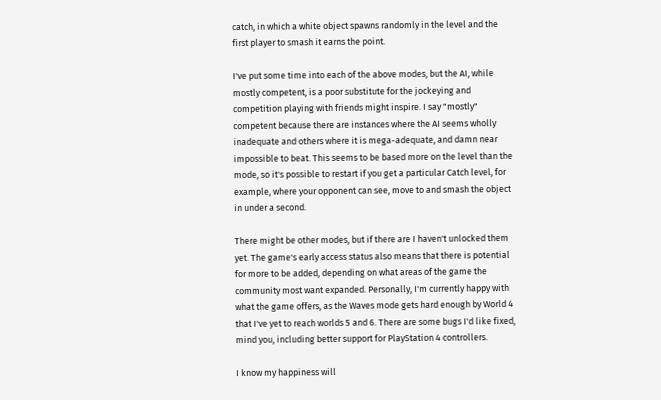catch, in which a white object spawns randomly in the level and the first player to smash it earns the point.

I've put some time into each of the above modes, but the AI, while mostly competent, is a poor substitute for the jockeying and competition playing with friends might inspire. I say "mostly" competent because there are instances where the AI seems wholly inadequate and others where it is mega-adequate, and damn near impossible to beat. This seems to be based more on the level than the mode, so it's possible to restart if you get a particular Catch level, for example, where your opponent can see, move to and smash the object in under a second.

There might be other modes, but if there are I haven't unlocked them yet. The game's early access status also means that there is potential for more to be added, depending on what areas of the game the community most want expanded. Personally, I'm currently happy with what the game offers, as the Waves mode gets hard enough by World 4 that I've yet to reach worlds 5 and 6. There are some bugs I'd like fixed, mind you, including better support for PlayStation 4 controllers.

I know my happiness will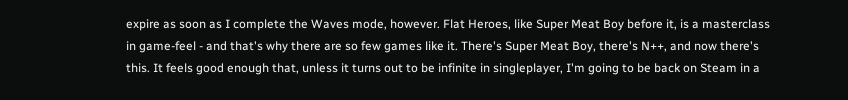expire as soon as I complete the Waves mode, however. Flat Heroes, like Super Meat Boy before it, is a masterclass in game-feel - and that's why there are so few games like it. There's Super Meat Boy, there's N++, and now there's this. It feels good enough that, unless it turns out to be infinite in singleplayer, I'm going to be back on Steam in a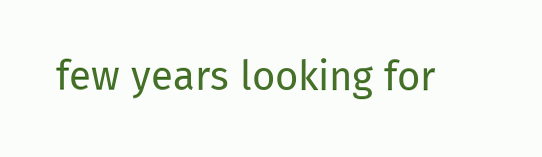few years looking for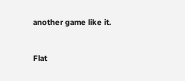another game like it.

Flat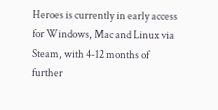Heroes is currently in early access for Windows, Mac and Linux via Steam, with 4-12 months of further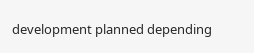development planned depending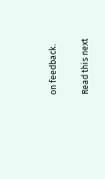on feedback.

Read this next